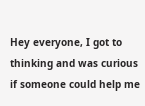Hey everyone, I got to thinking and was curious if someone could help me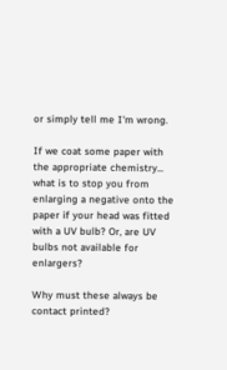or simply tell me I'm wrong.

If we coat some paper with the appropriate chemistry... what is to stop you from enlarging a negative onto the paper if your head was fitted with a UV bulb? Or, are UV bulbs not available for enlargers?

Why must these always be contact printed?